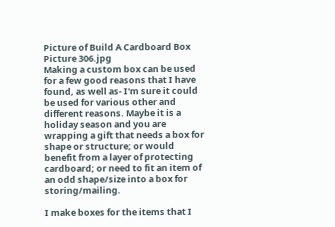Picture of Build A Cardboard Box
Picture 306.jpg
Making a custom box can be used for a few good reasons that I have found, as well as- I'm sure it could be used for various other and different reasons. Maybe it is a holiday season and you are wrapping a gift that needs a box for shape or structure; or would benefit from a layer of protecting cardboard; or need to fit an item of an odd shape/size into a box for storing/mailing.

I make boxes for the items that I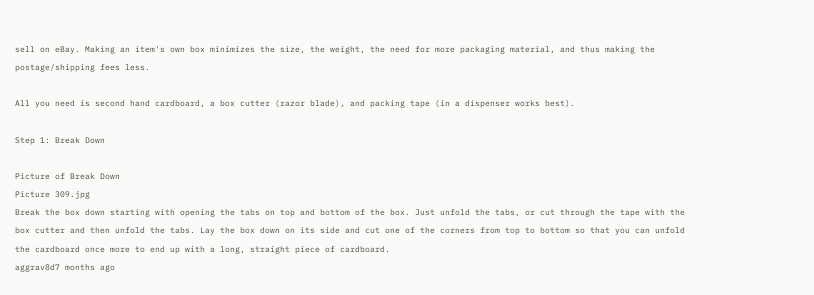sell on eBay. Making an item's own box minimizes the size, the weight, the need for more packaging material, and thus making the postage/shipping fees less.

All you need is second hand cardboard, a box cutter (razor blade), and packing tape (in a dispenser works best).

Step 1: Break Down

Picture of Break Down
Picture 309.jpg
Break the box down starting with opening the tabs on top and bottom of the box. Just unfold the tabs, or cut through the tape with the box cutter and then unfold the tabs. Lay the box down on its side and cut one of the corners from top to bottom so that you can unfold the cardboard once more to end up with a long, straight piece of cardboard.
aggrav8d7 months ago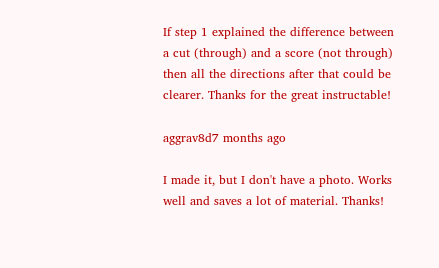If step 1 explained the difference between a cut (through) and a score (not through) then all the directions after that could be clearer. Thanks for the great instructable!

aggrav8d7 months ago

I made it, but I don't have a photo. Works well and saves a lot of material. Thanks!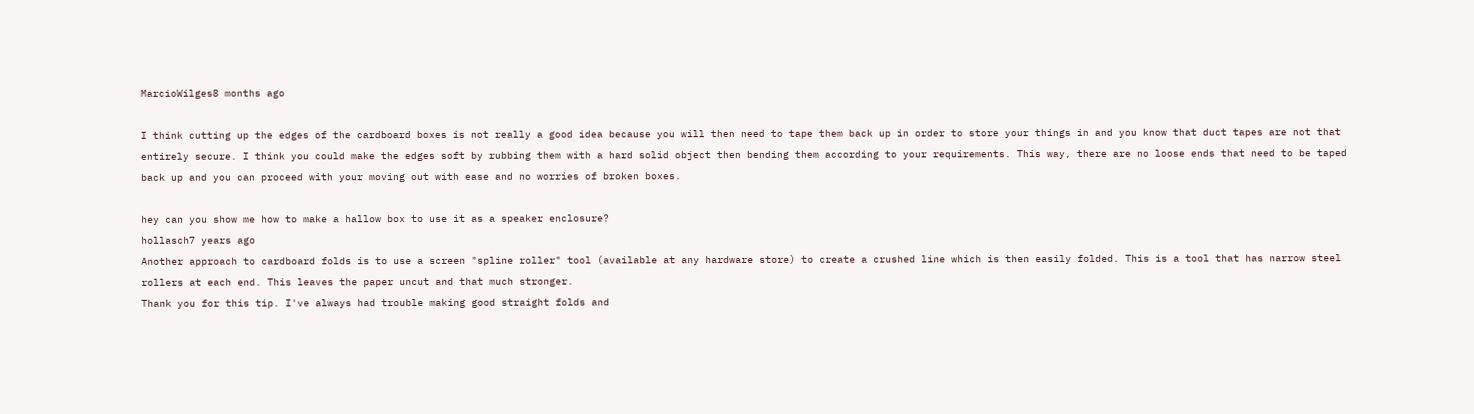MarcioWilges8 months ago

I think cutting up the edges of the cardboard boxes is not really a good idea because you will then need to tape them back up in order to store your things in and you know that duct tapes are not that entirely secure. I think you could make the edges soft by rubbing them with a hard solid object then bending them according to your requirements. This way, there are no loose ends that need to be taped back up and you can proceed with your moving out with ease and no worries of broken boxes.

hey can you show me how to make a hallow box to use it as a speaker enclosure?
hollasch7 years ago
Another approach to cardboard folds is to use a screen "spline roller" tool (available at any hardware store) to create a crushed line which is then easily folded. This is a tool that has narrow steel rollers at each end. This leaves the paper uncut and that much stronger.
Thank you for this tip. I've always had trouble making good straight folds and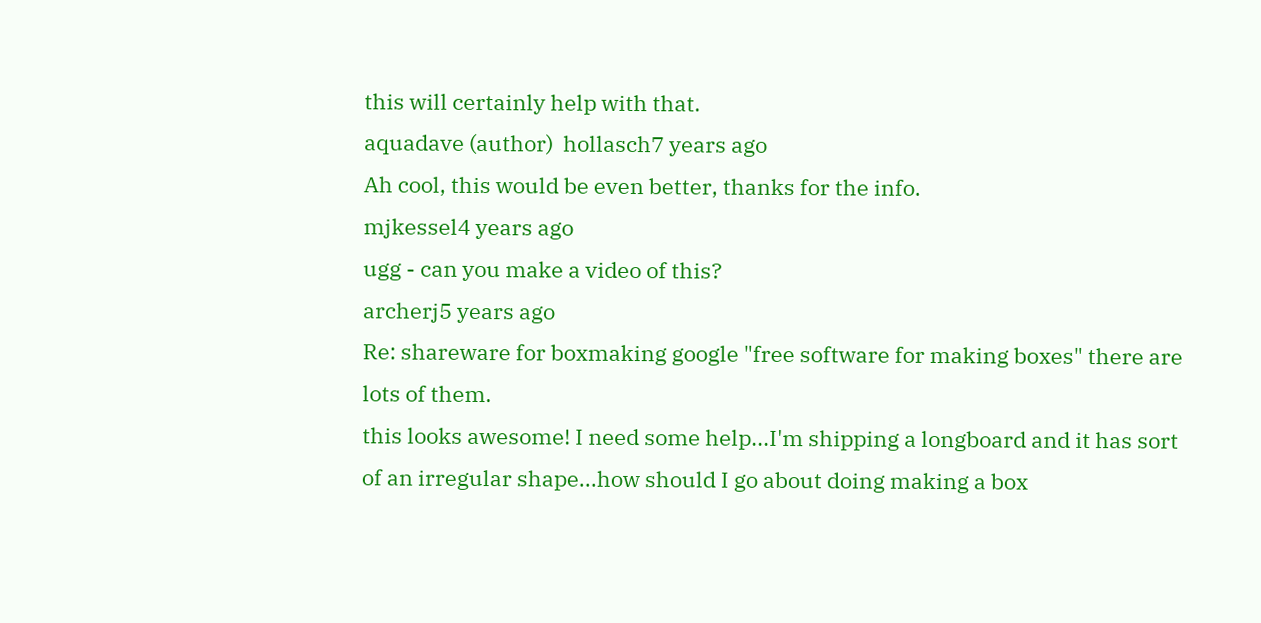this will certainly help with that.
aquadave (author)  hollasch7 years ago
Ah cool, this would be even better, thanks for the info.
mjkessel4 years ago
ugg - can you make a video of this?
archerj5 years ago
Re: shareware for boxmaking google "free software for making boxes" there are lots of them.
this looks awesome! I need some help...I'm shipping a longboard and it has sort of an irregular shape...how should I go about doing making a box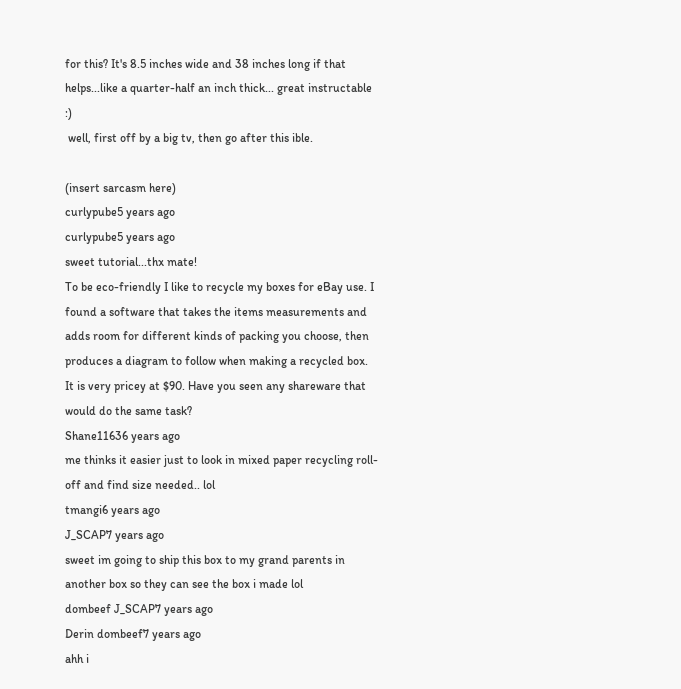for this? It's 8.5 inches wide and 38 inches long if that helps...like a quarter-half an inch thick... great instructable :)
 well, first off by a big tv, then go after this ible.

(insert sarcasm here)
curlypube5 years ago
curlypube5 years ago
sweet tutorial...thx mate!
To be eco-friendly I like to recycle my boxes for eBay use. I found a software that takes the items measurements and adds room for different kinds of packing you choose, then produces a diagram to follow when making a recycled box. It is very pricey at $90. Have you seen any shareware that would do the same task?
Shane11636 years ago
me thinks it easier just to look in mixed paper recycling roll-off and find size needed.. lol
tmangi6 years ago
J_SCAP7 years ago
sweet im going to ship this box to my grand parents in another box so they can see the box i made lol
dombeef J_SCAP7 years ago
Derin dombeef7 years ago
ahh i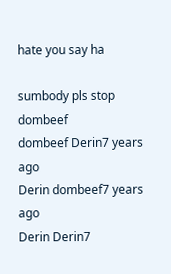hate you say ha

sumbody pls stop dombeef
dombeef Derin7 years ago
Derin dombeef7 years ago
Derin Derin7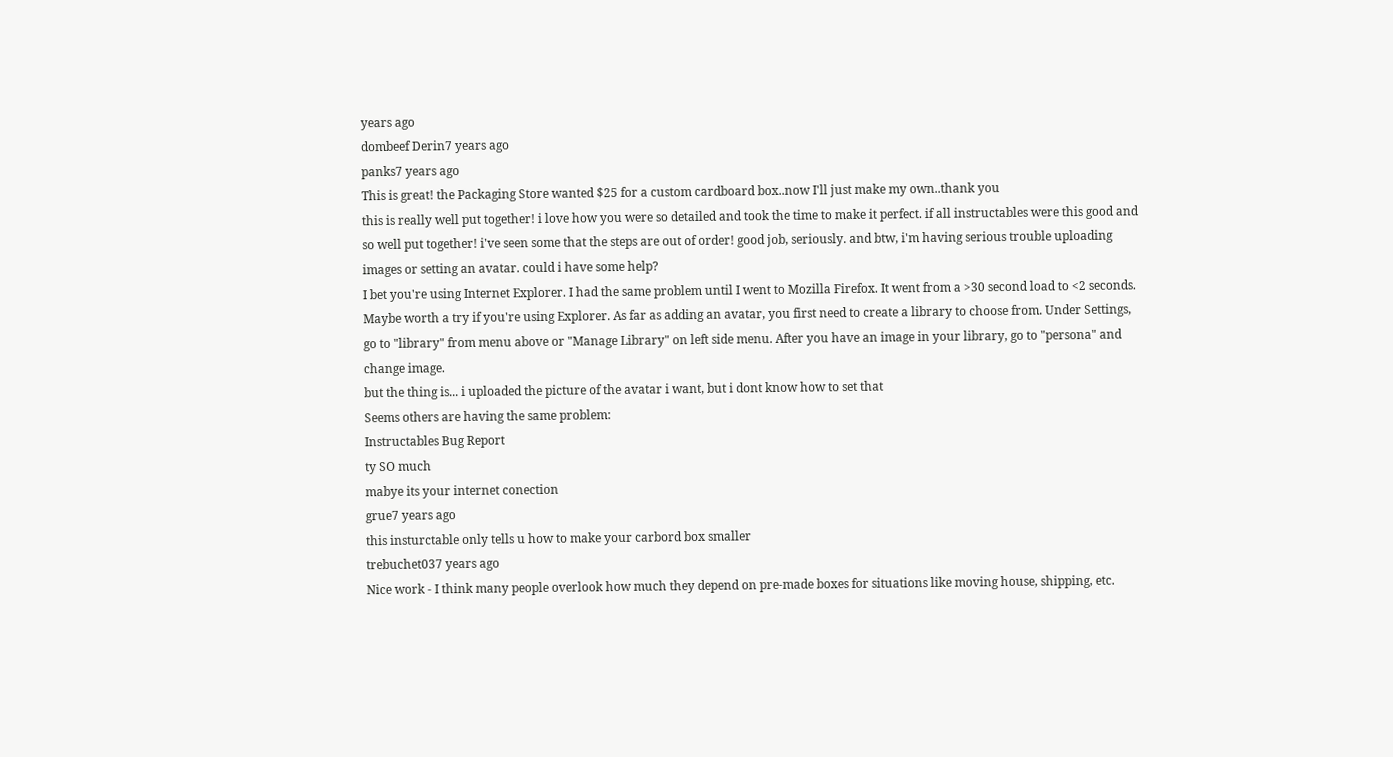years ago
dombeef Derin7 years ago
panks7 years ago
This is great! the Packaging Store wanted $25 for a custom cardboard box..now I'll just make my own..thank you
this is really well put together! i love how you were so detailed and took the time to make it perfect. if all instructables were this good and so well put together! i've seen some that the steps are out of order! good job, seriously. and btw, i'm having serious trouble uploading images or setting an avatar. could i have some help?
I bet you're using Internet Explorer. I had the same problem until I went to Mozilla Firefox. It went from a >30 second load to <2 seconds. Maybe worth a try if you're using Explorer. As far as adding an avatar, you first need to create a library to choose from. Under Settings, go to "library" from menu above or "Manage Library" on left side menu. After you have an image in your library, go to "persona" and change image.
but the thing is... i uploaded the picture of the avatar i want, but i dont know how to set that
Seems others are having the same problem:
Instructables Bug Report
ty SO much
mabye its your internet conection
grue7 years ago
this insturctable only tells u how to make your carbord box smaller
trebuchet037 years ago
Nice work - I think many people overlook how much they depend on pre-made boxes for situations like moving house, shipping, etc.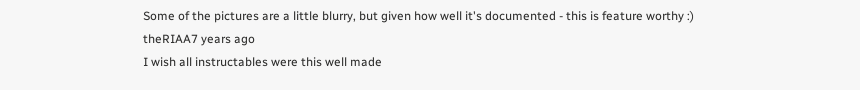Some of the pictures are a little blurry, but given how well it's documented - this is feature worthy :)
theRIAA7 years ago
I wish all instructables were this well made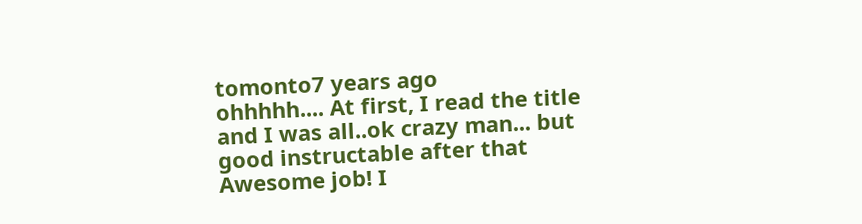tomonto7 years ago
ohhhhh.... At first, I read the title and I was all..ok crazy man... but good instructable after that
Awesome job! I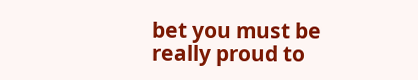bet you must be really proud to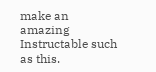make an amazing Instructable such as this.